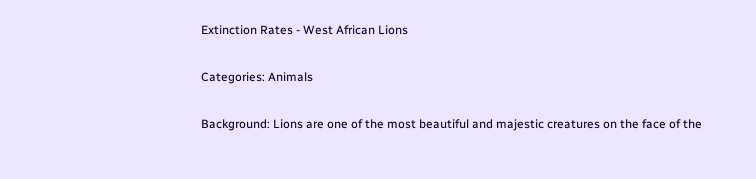Extinction Rates - West African Lions

Categories: Animals

Background: Lions are one of the most beautiful and majestic creatures on the face of the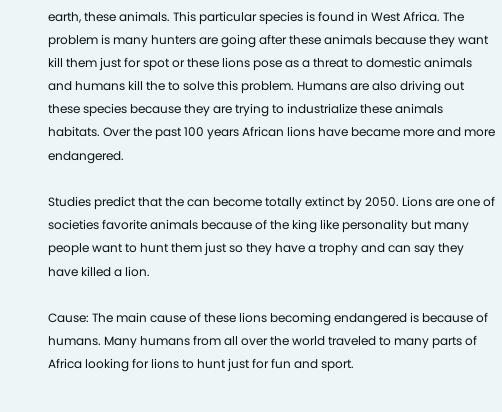earth, these animals. This particular species is found in West Africa. The problem is many hunters are going after these animals because they want kill them just for spot or these lions pose as a threat to domestic animals and humans kill the to solve this problem. Humans are also driving out these species because they are trying to industrialize these animals habitats. Over the past 100 years African lions have became more and more endangered.

Studies predict that the can become totally extinct by 2050. Lions are one of societies favorite animals because of the king like personality but many people want to hunt them just so they have a trophy and can say they have killed a lion.

Cause: The main cause of these lions becoming endangered is because of humans. Many humans from all over the world traveled to many parts of Africa looking for lions to hunt just for fun and sport.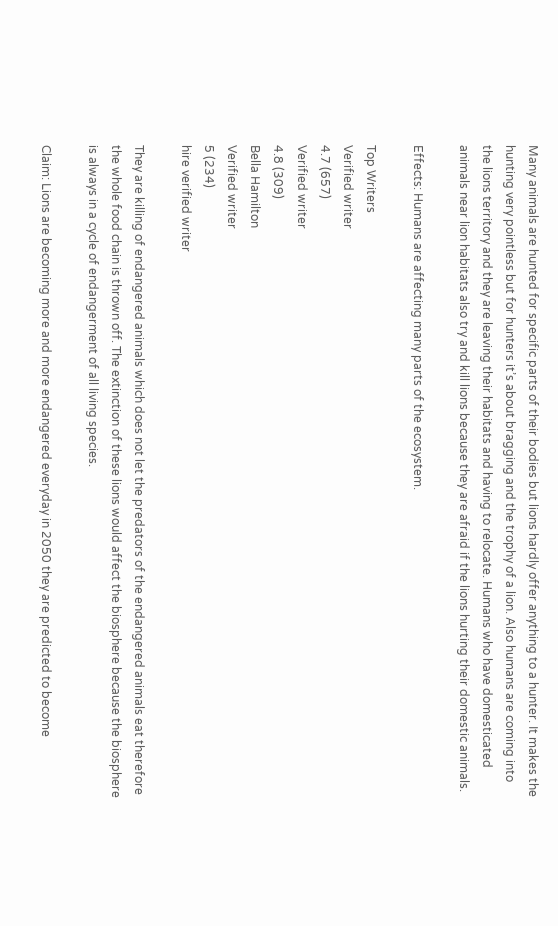Many animals are hunted for specific parts of their bodies but lions hardly offer anything to a hunter. It makes the hunting very pointless but for hunters it’s about bragging and the trophy of a lion. Also humans are coming into the lions territory and they are leaving their habitats and having to relocate. Humans who have domesticated animals near lion habitats also try and kill lions because they are afraid if the lions hurting their domestic animals.

Effects: Humans are affecting many parts of the ecosystem.

Top Writers
Verified writer
4.7 (657)
Verified writer
4.8 (309)
Bella Hamilton
Verified writer
5 (234)
hire verified writer

They are killing of endangered animals which does not let the predators of the endangered animals eat therefore the whole food chain is thrown off. The extinction of these lions would affect the biosphere because the biosphere is always in a cycle of endangerment of all living species.

Claim: Lions are becoming more and more endangered everyday in 2050 they are predicted to become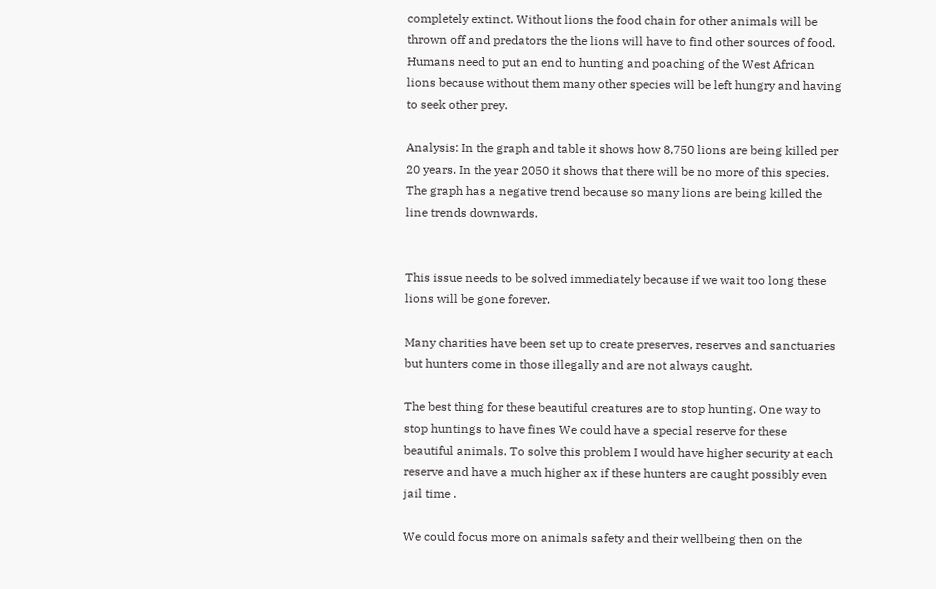completely extinct. Without lions the food chain for other animals will be thrown off and predators the the lions will have to find other sources of food. Humans need to put an end to hunting and poaching of the West African lions because without them many other species will be left hungry and having to seek other prey.

Analysis: In the graph and table it shows how 8,750 lions are being killed per 20 years. In the year 2050 it shows that there will be no more of this species. The graph has a negative trend because so many lions are being killed the line trends downwards.


This issue needs to be solved immediately because if we wait too long these lions will be gone forever.

Many charities have been set up to create preserves, reserves and sanctuaries but hunters come in those illegally and are not always caught.

The best thing for these beautiful creatures are to stop hunting. One way to stop huntings to have fines We could have a special reserve for these beautiful animals. To solve this problem I would have higher security at each reserve and have a much higher ax if these hunters are caught possibly even jail time .

We could focus more on animals safety and their wellbeing then on the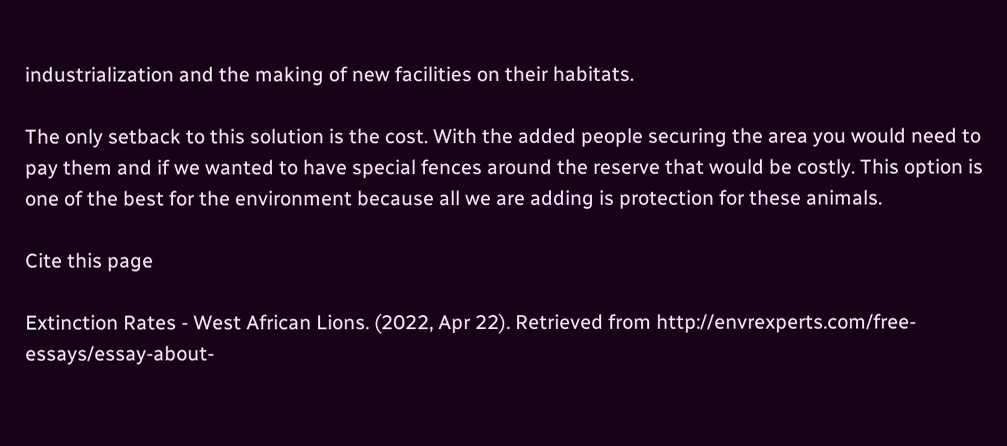industrialization and the making of new facilities on their habitats.

The only setback to this solution is the cost. With the added people securing the area you would need to pay them and if we wanted to have special fences around the reserve that would be costly. This option is one of the best for the environment because all we are adding is protection for these animals.

Cite this page

Extinction Rates - West African Lions. (2022, Apr 22). Retrieved from http://envrexperts.com/free-essays/essay-about-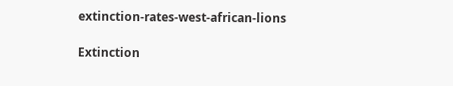extinction-rates-west-african-lions

Extinction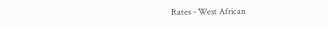Rates - West African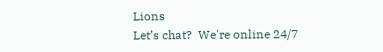Lions
Let’s chat?  We're online 24/7